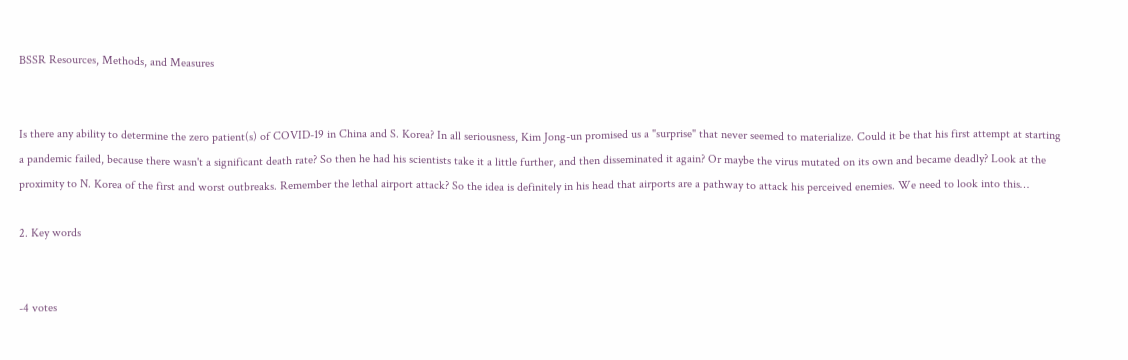BSSR Resources, Methods, and Measures


Is there any ability to determine the zero patient(s) of COVID-19 in China and S. Korea? In all seriousness, Kim Jong-un promised us a "surprise" that never seemed to materialize. Could it be that his first attempt at starting a pandemic failed, because there wasn't a significant death rate? So then he had his scientists take it a little further, and then disseminated it again? Or maybe the virus mutated on its own and became deadly? Look at the proximity to N. Korea of the first and worst outbreaks. Remember the lethal airport attack? So the idea is definitely in his head that airports are a pathway to attack his perceived enemies. We need to look into this…

2. Key words


-4 votes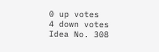0 up votes
4 down votes
Idea No. 308